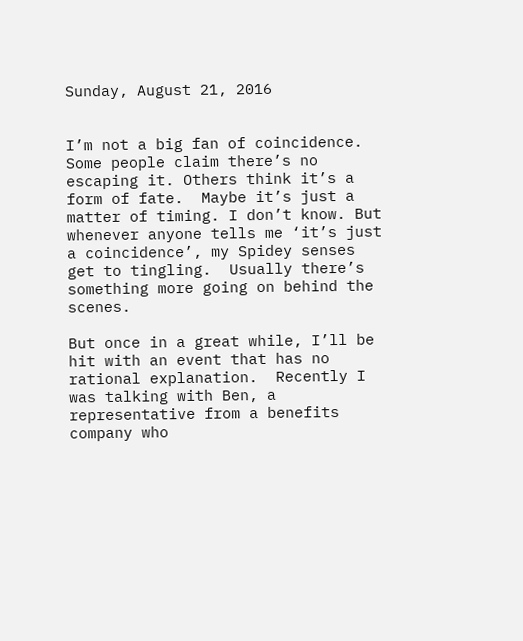Sunday, August 21, 2016


I’m not a big fan of coincidence.  Some people claim there’s no escaping it. Others think it’s a form of fate.  Maybe it’s just a matter of timing. I don’t know. But whenever anyone tells me ‘it’s just a coincidence’, my Spidey senses get to tingling.  Usually there’s something more going on behind the scenes.

But once in a great while, I’ll be hit with an event that has no rational explanation.  Recently I was talking with Ben, a representative from a benefits company who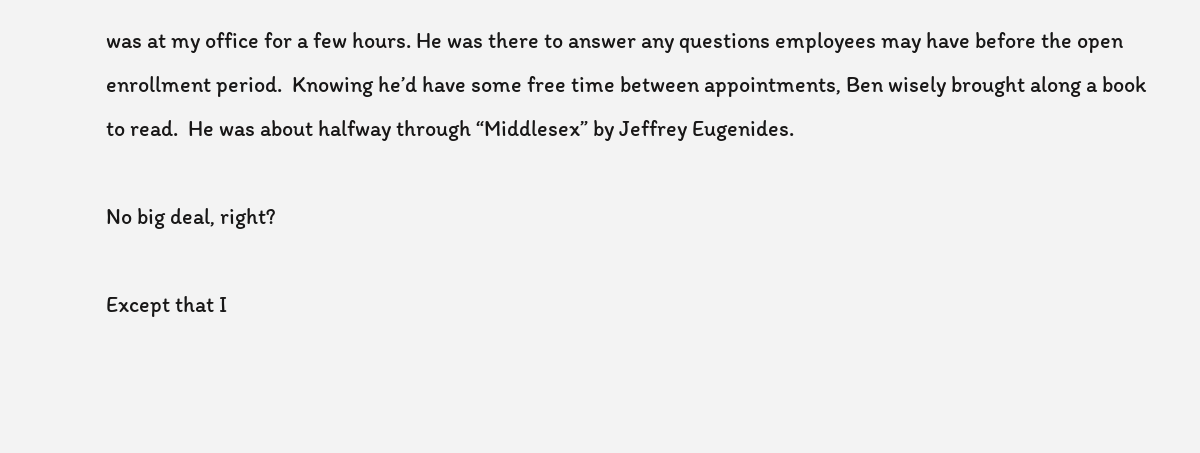was at my office for a few hours. He was there to answer any questions employees may have before the open enrollment period.  Knowing he’d have some free time between appointments, Ben wisely brought along a book to read.  He was about halfway through “Middlesex” by Jeffrey Eugenides.

No big deal, right?

Except that I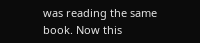was reading the same book. Now this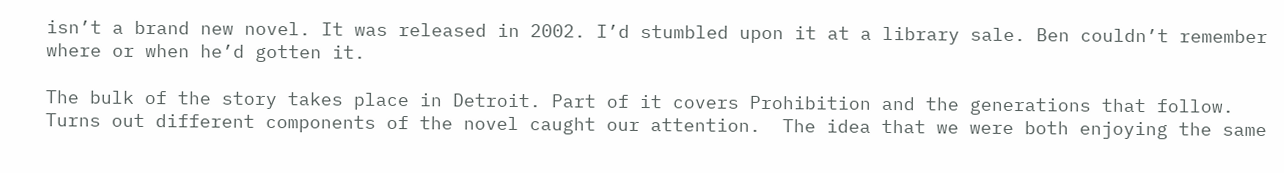isn’t a brand new novel. It was released in 2002. I’d stumbled upon it at a library sale. Ben couldn’t remember where or when he’d gotten it.

The bulk of the story takes place in Detroit. Part of it covers Prohibition and the generations that follow.  Turns out different components of the novel caught our attention.  The idea that we were both enjoying the same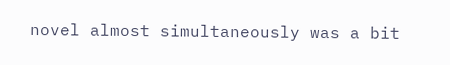novel almost simultaneously was a bit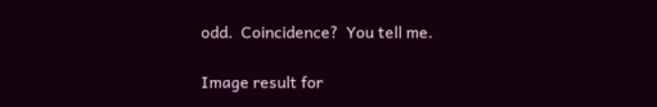odd.  Coincidence?  You tell me.

Image result for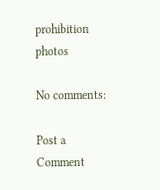prohibition photos

No comments:

Post a Comment